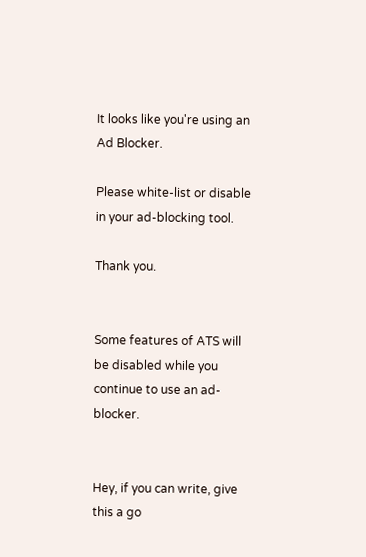It looks like you're using an Ad Blocker.

Please white-list or disable in your ad-blocking tool.

Thank you.


Some features of ATS will be disabled while you continue to use an ad-blocker.


Hey, if you can write, give this a go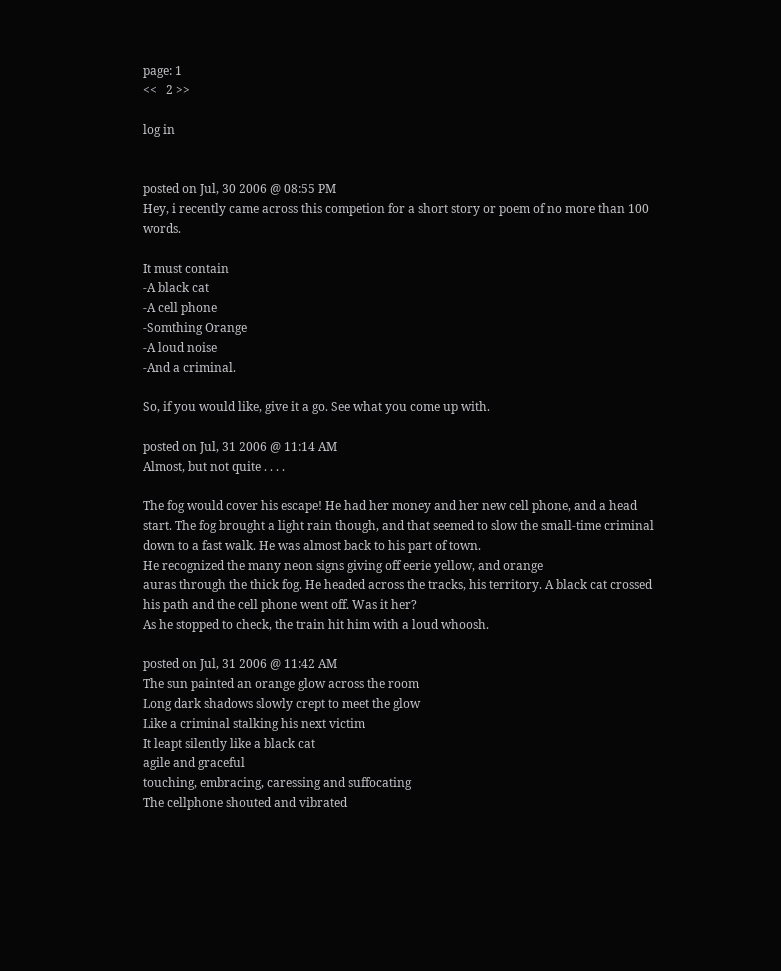page: 1
<<   2 >>

log in


posted on Jul, 30 2006 @ 08:55 PM
Hey, i recently came across this competion for a short story or poem of no more than 100 words.

It must contain
-A black cat
-A cell phone
-Somthing Orange
-A loud noise
-And a criminal.

So, if you would like, give it a go. See what you come up with.

posted on Jul, 31 2006 @ 11:14 AM
Almost, but not quite . . . .

The fog would cover his escape! He had her money and her new cell phone, and a head start. The fog brought a light rain though, and that seemed to slow the small-time criminal down to a fast walk. He was almost back to his part of town.
He recognized the many neon signs giving off eerie yellow, and orange
auras through the thick fog. He headed across the tracks, his territory. A black cat crossed his path and the cell phone went off. Was it her?
As he stopped to check, the train hit him with a loud whoosh.

posted on Jul, 31 2006 @ 11:42 AM
The sun painted an orange glow across the room
Long dark shadows slowly crept to meet the glow
Like a criminal stalking his next victim
It leapt silently like a black cat
agile and graceful
touching, embracing, caressing and suffocating
The cellphone shouted and vibrated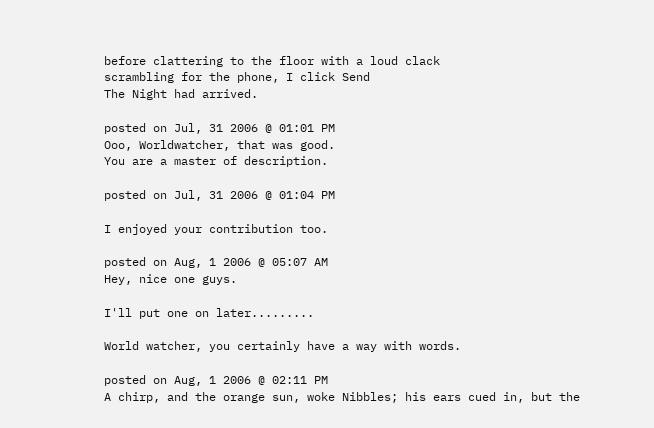before clattering to the floor with a loud clack
scrambling for the phone, I click Send
The Night had arrived.

posted on Jul, 31 2006 @ 01:01 PM
Ooo, Worldwatcher, that was good.
You are a master of description.

posted on Jul, 31 2006 @ 01:04 PM

I enjoyed your contribution too.

posted on Aug, 1 2006 @ 05:07 AM
Hey, nice one guys.

I'll put one on later.........

World watcher, you certainly have a way with words.

posted on Aug, 1 2006 @ 02:11 PM
A chirp, and the orange sun, woke Nibbles; his ears cued in, but the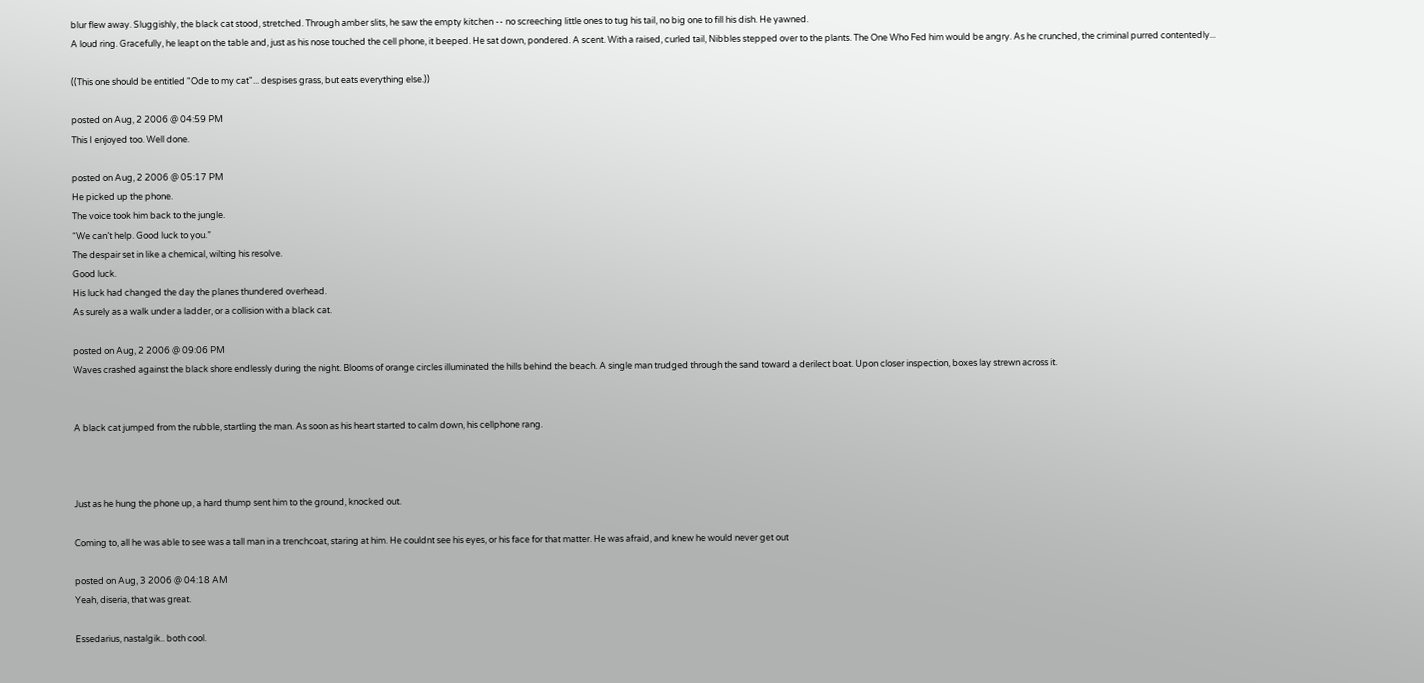blur flew away. Sluggishly, the black cat stood, stretched. Through amber slits, he saw the empty kitchen -- no screeching little ones to tug his tail, no big one to fill his dish. He yawned.
A loud ring. Gracefully, he leapt on the table and, just as his nose touched the cell phone, it beeped. He sat down, pondered. A scent. With a raised, curled tail, Nibbles stepped over to the plants. The One Who Fed him would be angry. As he crunched, the criminal purred contentedly...

((This one should be entitled "Ode to my cat"... despises grass, but eats everything else.))

posted on Aug, 2 2006 @ 04:59 PM
This I enjoyed too. Well done.

posted on Aug, 2 2006 @ 05:17 PM
He picked up the phone.
The voice took him back to the jungle.
“We can’t help. Good luck to you.”
The despair set in like a chemical, wilting his resolve.
Good luck.
His luck had changed the day the planes thundered overhead.
As surely as a walk under a ladder, or a collision with a black cat.

posted on Aug, 2 2006 @ 09:06 PM
Waves crashed against the black shore endlessly during the night. Blooms of orange circles illuminated the hills behind the beach. A single man trudged through the sand toward a derilect boat. Upon closer inspection, boxes lay strewn across it.


A black cat jumped from the rubble, startling the man. As soon as his heart started to calm down, his cellphone rang.



Just as he hung the phone up, a hard thump sent him to the ground, knocked out.

Coming to, all he was able to see was a tall man in a trenchcoat, staring at him. He couldnt see his eyes, or his face for that matter. He was afraid, and knew he would never get out

posted on Aug, 3 2006 @ 04:18 AM
Yeah, diseria, that was great.

Essedarius, nastalgik.. both cool.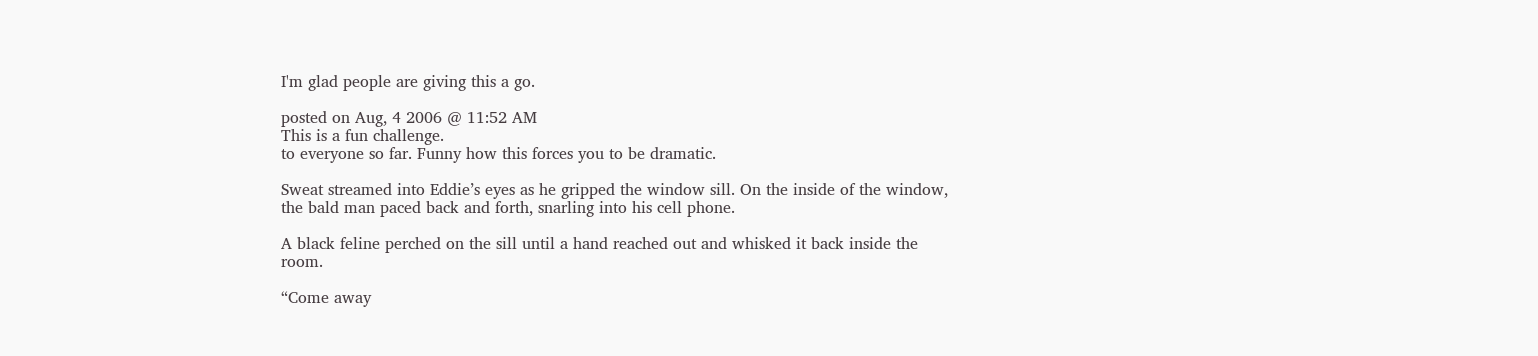I'm glad people are giving this a go.

posted on Aug, 4 2006 @ 11:52 AM
This is a fun challenge.
to everyone so far. Funny how this forces you to be dramatic.

Sweat streamed into Eddie’s eyes as he gripped the window sill. On the inside of the window, the bald man paced back and forth, snarling into his cell phone.

A black feline perched on the sill until a hand reached out and whisked it back inside the room.

“Come away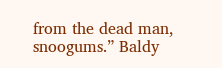from the dead man, snoogums.” Baldy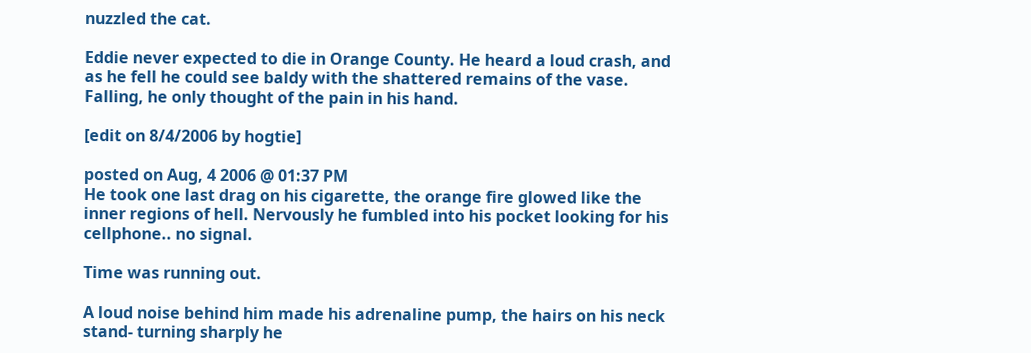nuzzled the cat.

Eddie never expected to die in Orange County. He heard a loud crash, and as he fell he could see baldy with the shattered remains of the vase. Falling, he only thought of the pain in his hand.

[edit on 8/4/2006 by hogtie]

posted on Aug, 4 2006 @ 01:37 PM
He took one last drag on his cigarette, the orange fire glowed like the inner regions of hell. Nervously he fumbled into his pocket looking for his cellphone.. no signal.

Time was running out.

A loud noise behind him made his adrenaline pump, the hairs on his neck stand- turning sharply he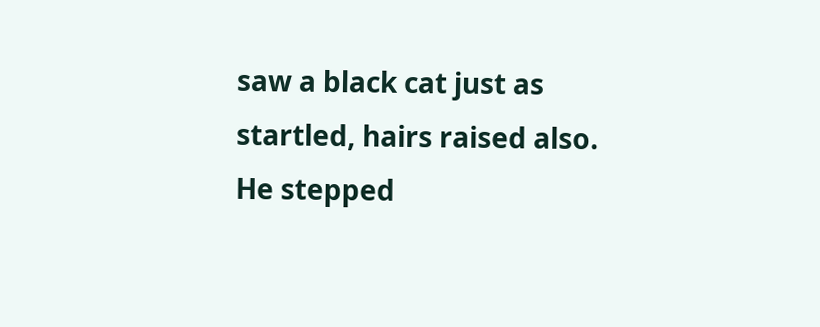saw a black cat just as startled, hairs raised also. He stepped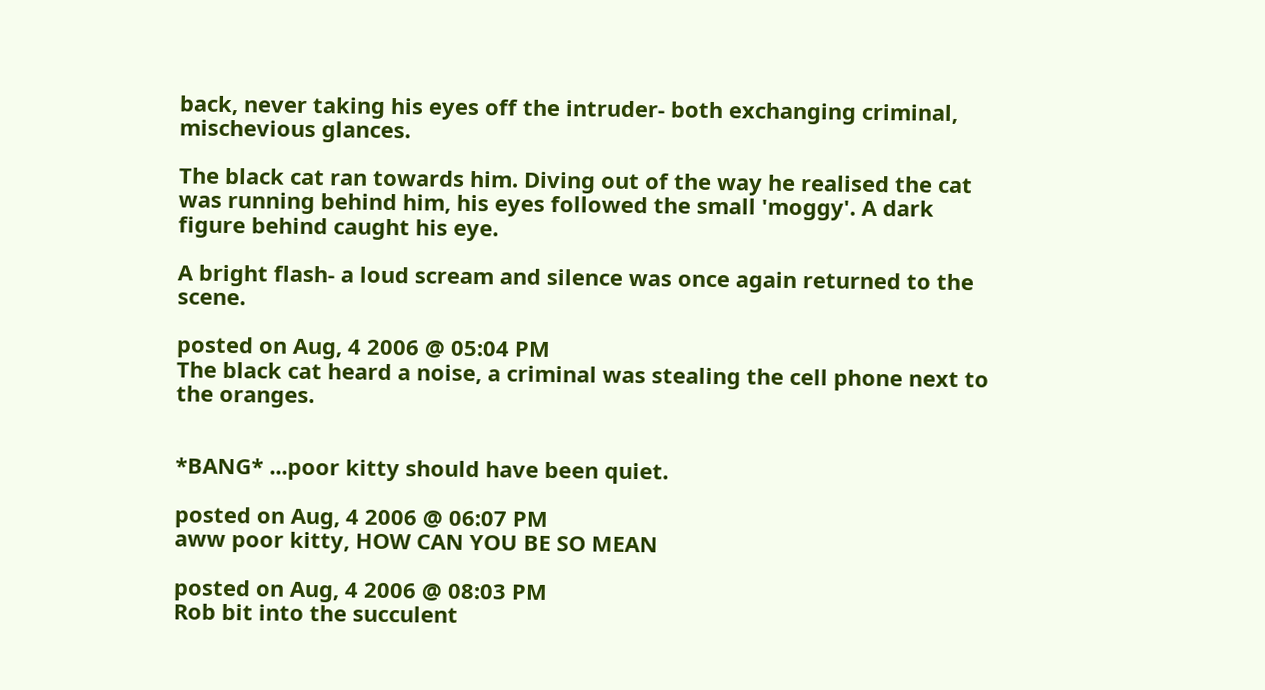back, never taking his eyes off the intruder- both exchanging criminal, mischevious glances.

The black cat ran towards him. Diving out of the way he realised the cat was running behind him, his eyes followed the small 'moggy'. A dark figure behind caught his eye.

A bright flash- a loud scream and silence was once again returned to the scene.

posted on Aug, 4 2006 @ 05:04 PM
The black cat heard a noise, a criminal was stealing the cell phone next to the oranges.


*BANG* ...poor kitty should have been quiet.

posted on Aug, 4 2006 @ 06:07 PM
aww poor kitty, HOW CAN YOU BE SO MEAN

posted on Aug, 4 2006 @ 08:03 PM
Rob bit into the succulent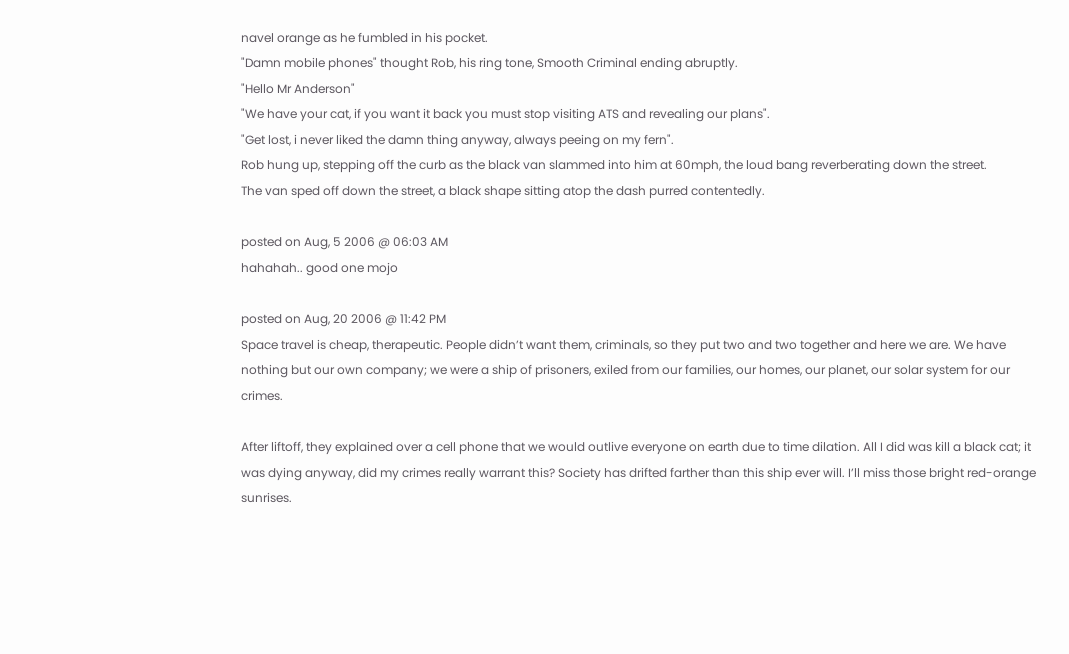navel orange as he fumbled in his pocket.
"Damn mobile phones" thought Rob, his ring tone, Smooth Criminal ending abruptly.
"Hello Mr Anderson"
"We have your cat, if you want it back you must stop visiting ATS and revealing our plans".
"Get lost, i never liked the damn thing anyway, always peeing on my fern".
Rob hung up, stepping off the curb as the black van slammed into him at 60mph, the loud bang reverberating down the street.
The van sped off down the street, a black shape sitting atop the dash purred contentedly.

posted on Aug, 5 2006 @ 06:03 AM
hahahah.. good one mojo

posted on Aug, 20 2006 @ 11:42 PM
Space travel is cheap, therapeutic. People didn’t want them, criminals, so they put two and two together and here we are. We have nothing but our own company; we were a ship of prisoners, exiled from our families, our homes, our planet, our solar system for our crimes.

After liftoff, they explained over a cell phone that we would outlive everyone on earth due to time dilation. All I did was kill a black cat; it was dying anyway, did my crimes really warrant this? Society has drifted farther than this ship ever will. I’ll miss those bright red-orange sunrises.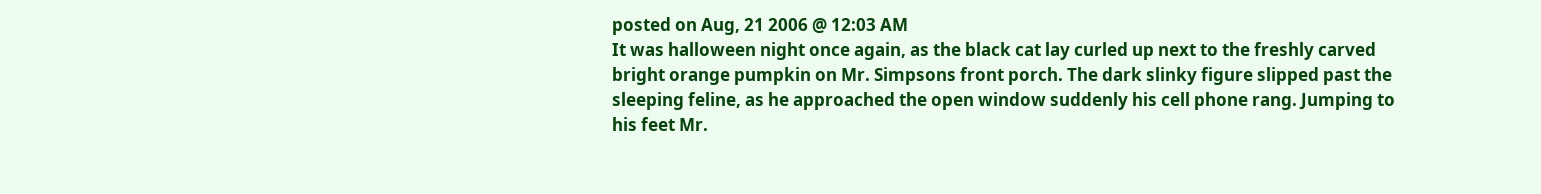posted on Aug, 21 2006 @ 12:03 AM
It was halloween night once again, as the black cat lay curled up next to the freshly carved bright orange pumpkin on Mr. Simpsons front porch. The dark slinky figure slipped past the sleeping feline, as he approached the open window suddenly his cell phone rang. Jumping to his feet Mr.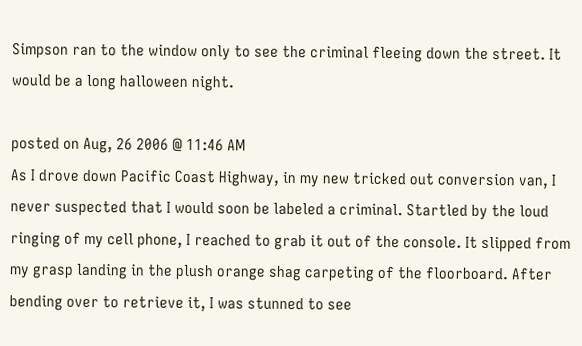Simpson ran to the window only to see the criminal fleeing down the street. It would be a long halloween night.

posted on Aug, 26 2006 @ 11:46 AM
As I drove down Pacific Coast Highway, in my new tricked out conversion van, I never suspected that I would soon be labeled a criminal. Startled by the loud ringing of my cell phone, I reached to grab it out of the console. It slipped from my grasp landing in the plush orange shag carpeting of the floorboard. After bending over to retrieve it, I was stunned to see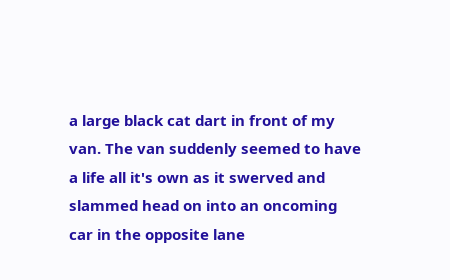a large black cat dart in front of my van. The van suddenly seemed to have a life all it's own as it swerved and slammed head on into an oncoming car in the opposite lane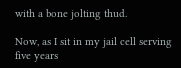with a bone jolting thud.

Now, as I sit in my jail cell serving five years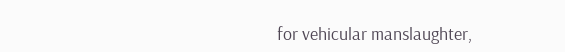for vehicular manslaughter,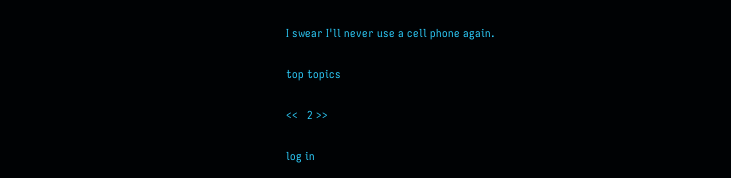I swear I'll never use a cell phone again.

top topics

<<   2 >>

log in